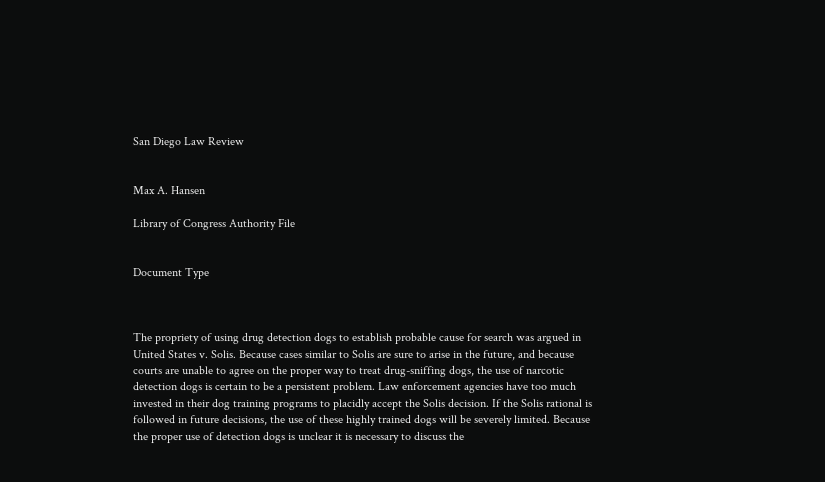San Diego Law Review


Max A. Hansen

Library of Congress Authority File


Document Type



The propriety of using drug detection dogs to establish probable cause for search was argued in United States v. Solis. Because cases similar to Solis are sure to arise in the future, and because courts are unable to agree on the proper way to treat drug-sniffing dogs, the use of narcotic detection dogs is certain to be a persistent problem. Law enforcement agencies have too much invested in their dog training programs to placidly accept the Solis decision. If the Solis rational is followed in future decisions, the use of these highly trained dogs will be severely limited. Because the proper use of detection dogs is unclear it is necessary to discuss the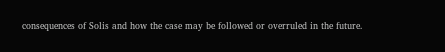consequences of Solis and how the case may be followed or overruled in the future.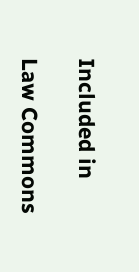Included in

Law Commons